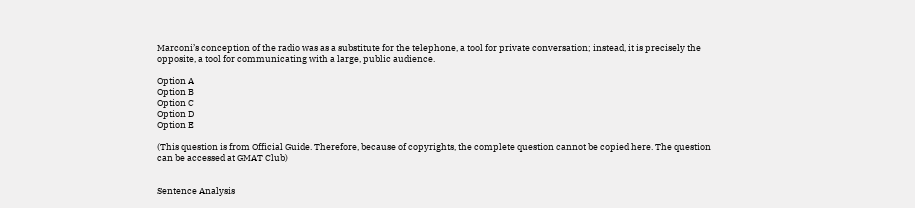Marconi’s conception of the radio was as a substitute for the telephone, a tool for private conversation; instead, it is precisely the opposite, a tool for communicating with a large, public audience.

Option A
Option B
Option C
Option D
Option E

(This question is from Official Guide. Therefore, because of copyrights, the complete question cannot be copied here. The question can be accessed at GMAT Club)


Sentence Analysis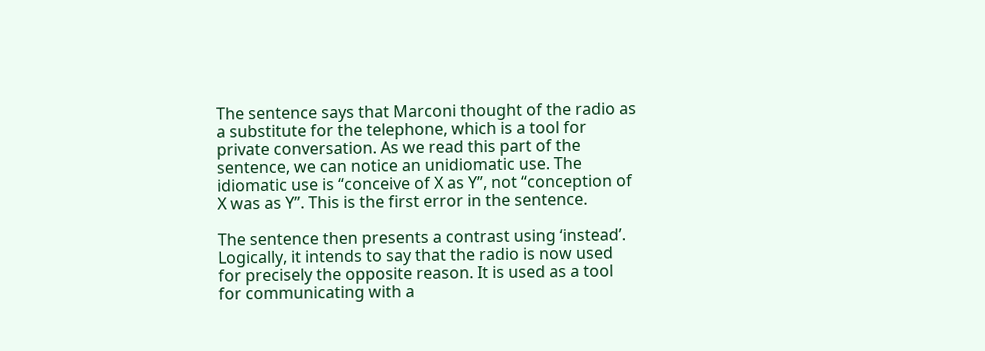The sentence says that Marconi thought of the radio as a substitute for the telephone, which is a tool for private conversation. As we read this part of the sentence, we can notice an unidiomatic use. The idiomatic use is “conceive of X as Y”, not “conception of X was as Y”. This is the first error in the sentence.

The sentence then presents a contrast using ‘instead’. Logically, it intends to say that the radio is now used for precisely the opposite reason. It is used as a tool for communicating with a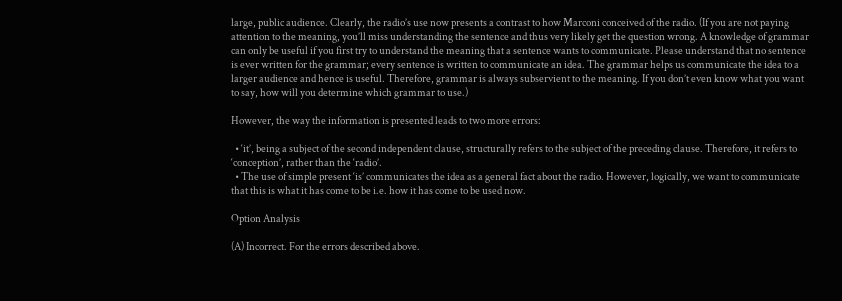large, public audience. Clearly, the radio’s use now presents a contrast to how Marconi conceived of the radio. (If you are not paying attention to the meaning, you’ll miss understanding the sentence and thus very likely get the question wrong. A knowledge of grammar can only be useful if you first try to understand the meaning that a sentence wants to communicate. Please understand that no sentence is ever written for the grammar; every sentence is written to communicate an idea. The grammar helps us communicate the idea to a larger audience and hence is useful. Therefore, grammar is always subservient to the meaning. If you don’t even know what you want to say, how will you determine which grammar to use.)

However, the way the information is presented leads to two more errors:

  • ‘it’, being a subject of the second independent clause, structurally refers to the subject of the preceding clause. Therefore, it refers to ‘conception’, rather than the ‘radio’.
  • The use of simple present ‘is’ communicates the idea as a general fact about the radio. However, logically, we want to communicate that this is what it has come to be i.e. how it has come to be used now.

Option Analysis

(A) Incorrect. For the errors described above.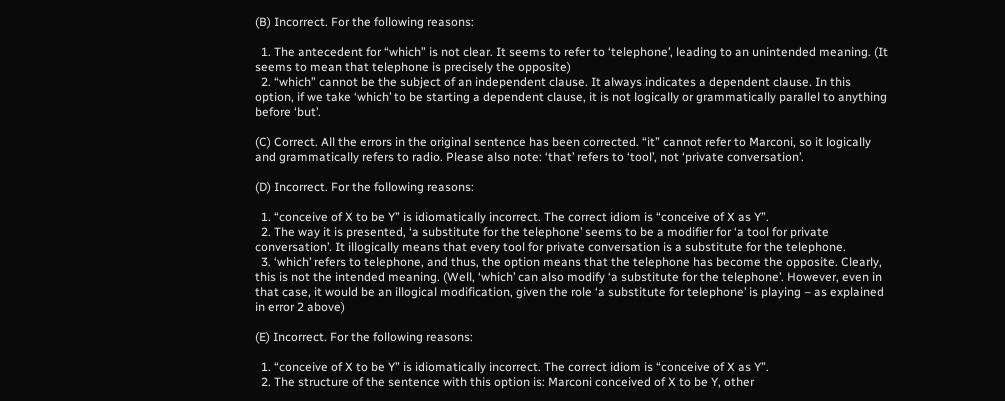(B) Incorrect. For the following reasons:

  1. The antecedent for “which” is not clear. It seems to refer to ‘telephone’, leading to an unintended meaning. (It seems to mean that telephone is precisely the opposite)
  2. “which” cannot be the subject of an independent clause. It always indicates a dependent clause. In this option, if we take ‘which’ to be starting a dependent clause, it is not logically or grammatically parallel to anything before ‘but’.

(C) Correct. All the errors in the original sentence has been corrected. “it” cannot refer to Marconi, so it logically and grammatically refers to radio. Please also note: ‘that’ refers to ‘tool’, not ‘private conversation’.

(D) Incorrect. For the following reasons:

  1. “conceive of X to be Y” is idiomatically incorrect. The correct idiom is “conceive of X as Y”.
  2. The way it is presented, ‘a substitute for the telephone’ seems to be a modifier for ‘a tool for private conversation’. It illogically means that every tool for private conversation is a substitute for the telephone.
  3. ‘which’ refers to telephone, and thus, the option means that the telephone has become the opposite. Clearly, this is not the intended meaning. (Well, ‘which’ can also modify ‘a substitute for the telephone’. However, even in that case, it would be an illogical modification, given the role ‘a substitute for telephone’ is playing – as explained in error 2 above)

(E) Incorrect. For the following reasons:

  1. “conceive of X to be Y” is idiomatically incorrect. The correct idiom is “conceive of X as Y”.
  2. The structure of the sentence with this option is: Marconi conceived of X to be Y, other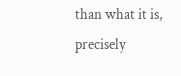than what it is, precisely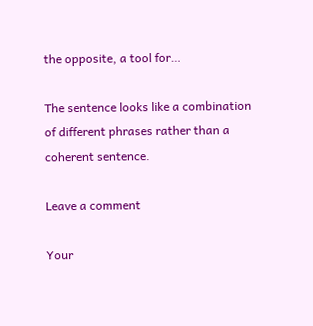the opposite, a tool for…

The sentence looks like a combination of different phrases rather than a coherent sentence.

Leave a comment

Your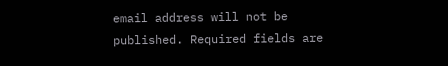email address will not be published. Required fields are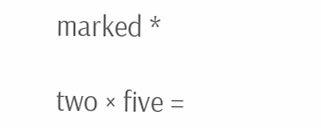marked *

two × five =